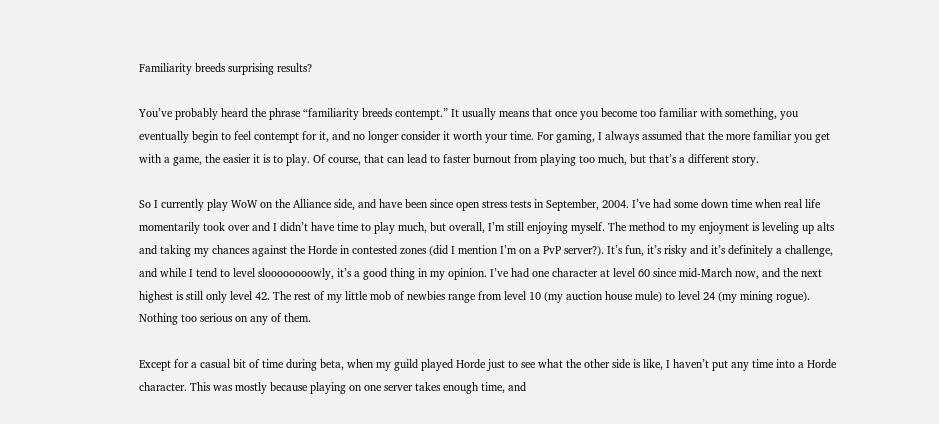Familiarity breeds surprising results?

You’ve probably heard the phrase “familiarity breeds contempt.” It usually means that once you become too familiar with something, you eventually begin to feel contempt for it, and no longer consider it worth your time. For gaming, I always assumed that the more familiar you get with a game, the easier it is to play. Of course, that can lead to faster burnout from playing too much, but that’s a different story.

So I currently play WoW on the Alliance side, and have been since open stress tests in September, 2004. I’ve had some down time when real life momentarily took over and I didn’t have time to play much, but overall, I’m still enjoying myself. The method to my enjoyment is leveling up alts and taking my chances against the Horde in contested zones (did I mention I’m on a PvP server?). It’s fun, it’s risky and it’s definitely a challenge, and while I tend to level sloooooooowly, it’s a good thing in my opinion. I’ve had one character at level 60 since mid-March now, and the next highest is still only level 42. The rest of my little mob of newbies range from level 10 (my auction house mule) to level 24 (my mining rogue). Nothing too serious on any of them.

Except for a casual bit of time during beta, when my guild played Horde just to see what the other side is like, I haven’t put any time into a Horde character. This was mostly because playing on one server takes enough time, and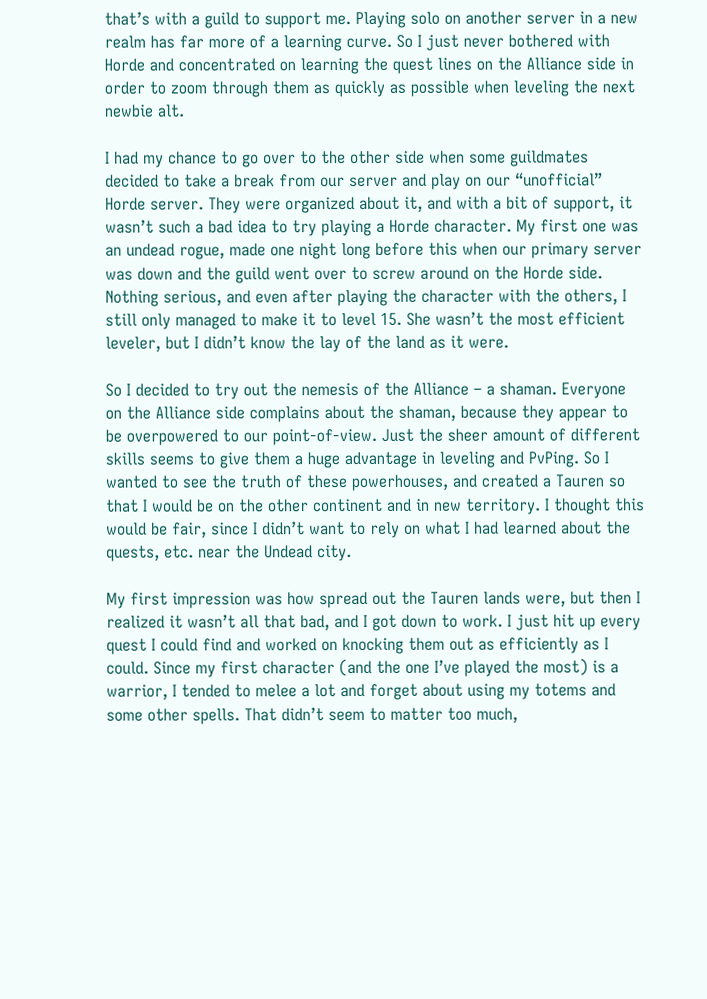that’s with a guild to support me. Playing solo on another server in a new realm has far more of a learning curve. So I just never bothered with Horde and concentrated on learning the quest lines on the Alliance side in order to zoom through them as quickly as possible when leveling the next newbie alt.

I had my chance to go over to the other side when some guildmates decided to take a break from our server and play on our “unofficial” Horde server. They were organized about it, and with a bit of support, it wasn’t such a bad idea to try playing a Horde character. My first one was an undead rogue, made one night long before this when our primary server was down and the guild went over to screw around on the Horde side. Nothing serious, and even after playing the character with the others, I still only managed to make it to level 15. She wasn’t the most efficient leveler, but I didn’t know the lay of the land as it were.

So I decided to try out the nemesis of the Alliance – a shaman. Everyone on the Alliance side complains about the shaman, because they appear to be overpowered to our point-of-view. Just the sheer amount of different skills seems to give them a huge advantage in leveling and PvPing. So I wanted to see the truth of these powerhouses, and created a Tauren so that I would be on the other continent and in new territory. I thought this would be fair, since I didn’t want to rely on what I had learned about the quests, etc. near the Undead city.

My first impression was how spread out the Tauren lands were, but then I realized it wasn’t all that bad, and I got down to work. I just hit up every quest I could find and worked on knocking them out as efficiently as I could. Since my first character (and the one I’ve played the most) is a warrior, I tended to melee a lot and forget about using my totems and some other spells. That didn’t seem to matter too much,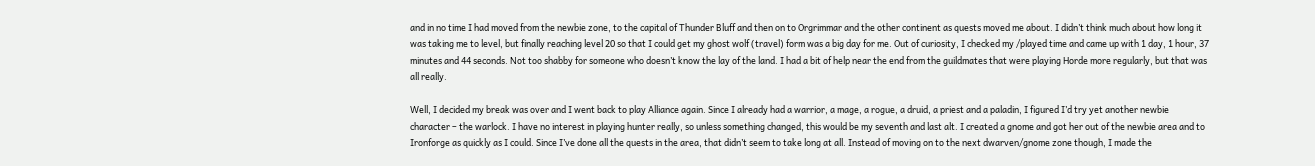and in no time I had moved from the newbie zone, to the capital of Thunder Bluff and then on to Orgrimmar and the other continent as quests moved me about. I didn’t think much about how long it was taking me to level, but finally reaching level 20 so that I could get my ghost wolf (travel) form was a big day for me. Out of curiosity, I checked my /played time and came up with 1 day, 1 hour, 37 minutes and 44 seconds. Not too shabby for someone who doesn’t know the lay of the land. I had a bit of help near the end from the guildmates that were playing Horde more regularly, but that was all really.

Well, I decided my break was over and I went back to play Alliance again. Since I already had a warrior, a mage, a rogue, a druid, a priest and a paladin, I figured I’d try yet another newbie character – the warlock. I have no interest in playing hunter really, so unless something changed, this would be my seventh and last alt. I created a gnome and got her out of the newbie area and to Ironforge as quickly as I could. Since I’ve done all the quests in the area, that didn’t seem to take long at all. Instead of moving on to the next dwarven/gnome zone though, I made the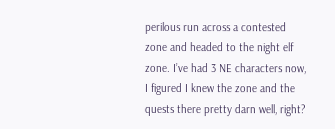perilous run across a contested zone and headed to the night elf zone. I’ve had 3 NE characters now, I figured I knew the zone and the quests there pretty darn well, right?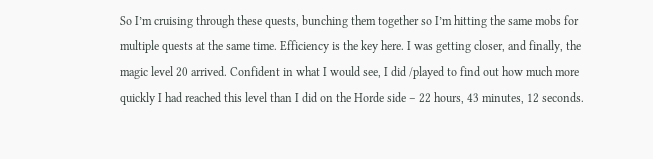So I’m cruising through these quests, bunching them together so I’m hitting the same mobs for multiple quests at the same time. Efficiency is the key here. I was getting closer, and finally, the magic level 20 arrived. Confident in what I would see, I did /played to find out how much more quickly I had reached this level than I did on the Horde side – 22 hours, 43 minutes, 12 seconds.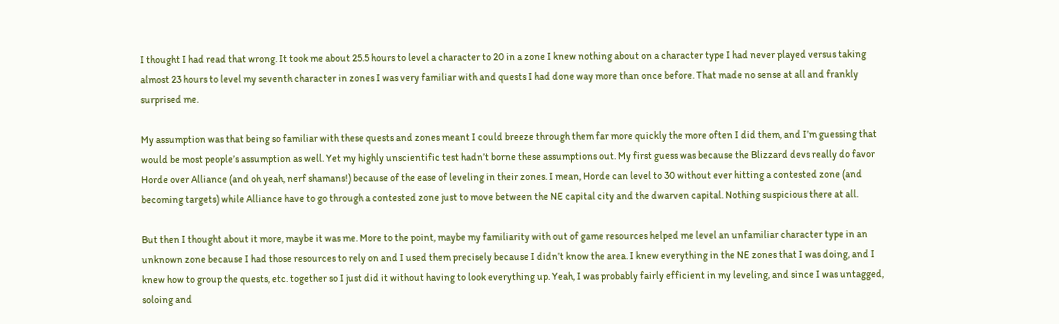I thought I had read that wrong. It took me about 25.5 hours to level a character to 20 in a zone I knew nothing about on a character type I had never played versus taking almost 23 hours to level my seventh character in zones I was very familiar with and quests I had done way more than once before. That made no sense at all and frankly surprised me.

My assumption was that being so familiar with these quests and zones meant I could breeze through them far more quickly the more often I did them, and I’m guessing that would be most people’s assumption as well. Yet my highly unscientific test hadn’t borne these assumptions out. My first guess was because the Blizzard devs really do favor Horde over Alliance (and oh yeah, nerf shamans!) because of the ease of leveling in their zones. I mean, Horde can level to 30 without ever hitting a contested zone (and becoming targets) while Alliance have to go through a contested zone just to move between the NE capital city and the dwarven capital. Nothing suspicious there at all.

But then I thought about it more, maybe it was me. More to the point, maybe my familiarity with out of game resources helped me level an unfamiliar character type in an unknown zone because I had those resources to rely on and I used them precisely because I didn’t know the area. I knew everything in the NE zones that I was doing, and I knew how to group the quests, etc. together so I just did it without having to look everything up. Yeah, I was probably fairly efficient in my leveling, and since I was untagged, soloing and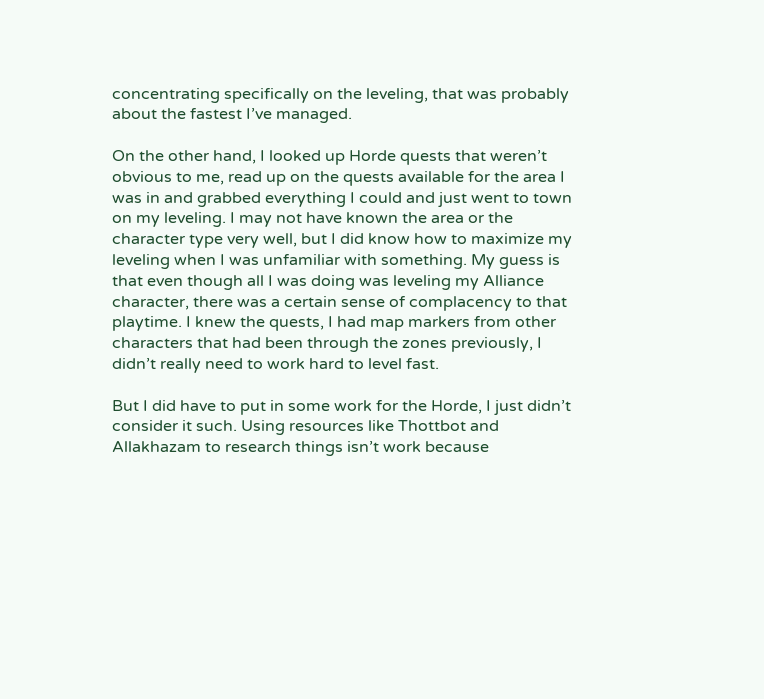concentrating specifically on the leveling, that was probably about the fastest I’ve managed.

On the other hand, I looked up Horde quests that weren’t obvious to me, read up on the quests available for the area I was in and grabbed everything I could and just went to town on my leveling. I may not have known the area or the character type very well, but I did know how to maximize my leveling when I was unfamiliar with something. My guess is that even though all I was doing was leveling my Alliance character, there was a certain sense of complacency to that playtime. I knew the quests, I had map markers from other characters that had been through the zones previously, I didn’t really need to work hard to level fast.

But I did have to put in some work for the Horde, I just didn’t consider it such. Using resources like Thottbot and Allakhazam to research things isn’t work because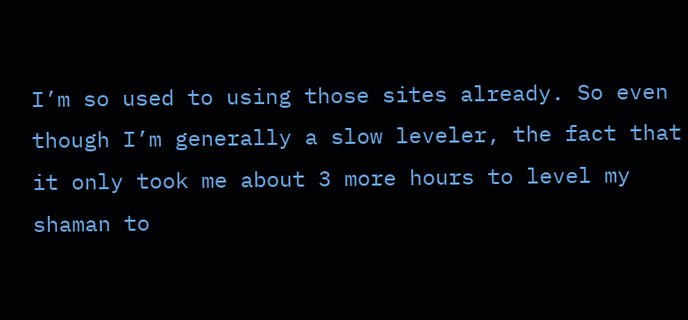I’m so used to using those sites already. So even though I’m generally a slow leveler, the fact that it only took me about 3 more hours to level my shaman to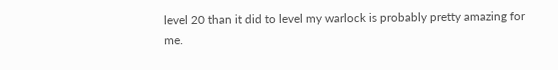level 20 than it did to level my warlock is probably pretty amazing for me.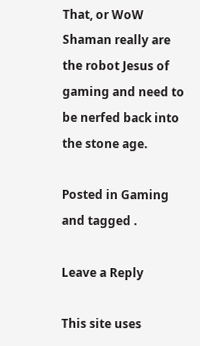That, or WoW Shaman really are the robot Jesus of gaming and need to be nerfed back into the stone age.

Posted in Gaming and tagged .

Leave a Reply

This site uses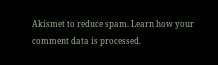Akismet to reduce spam. Learn how your comment data is processed.